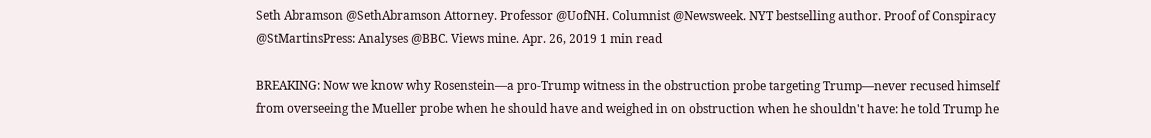Seth Abramson @SethAbramson Attorney. Professor @UofNH. Columnist @Newsweek. NYT bestselling author. Proof of Conspiracy @StMartinsPress: Analyses @BBC. Views mine. Apr. 26, 2019 1 min read

BREAKING: Now we know why Rosenstein—a pro-Trump witness in the obstruction probe targeting Trump—never recused himself from overseeing the Mueller probe when he should have and weighed in on obstruction when he shouldn't have: he told Trump he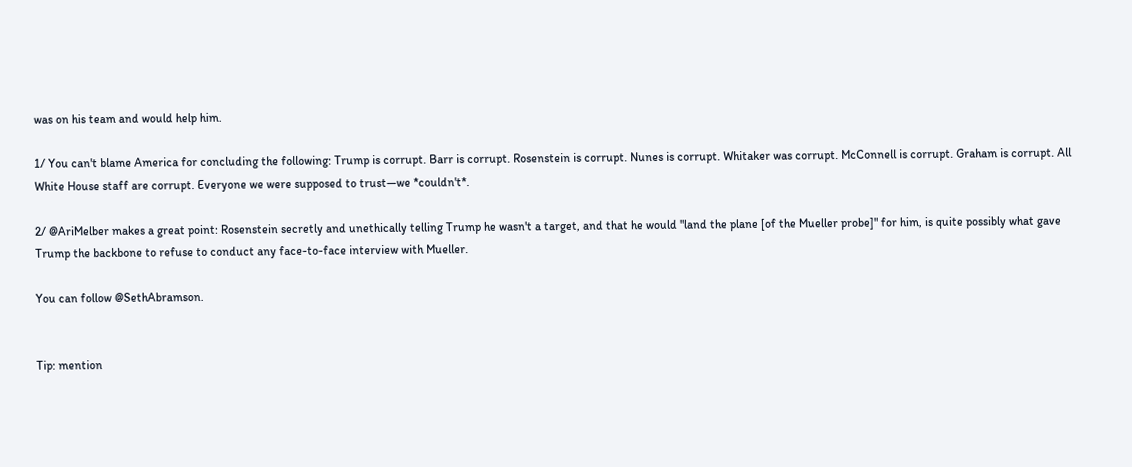was on his team and would help him.

1/ You can't blame America for concluding the following: Trump is corrupt. Barr is corrupt. Rosenstein is corrupt. Nunes is corrupt. Whitaker was corrupt. McConnell is corrupt. Graham is corrupt. All White House staff are corrupt. Everyone we were supposed to trust—we *couldn't*.

2/ @AriMelber makes a great point: Rosenstein secretly and unethically telling Trump he wasn't a target, and that he would "land the plane [of the Mueller probe]" for him, is quite possibly what gave Trump the backbone to refuse to conduct any face-to-face interview with Mueller.

You can follow @SethAbramson.


Tip: mention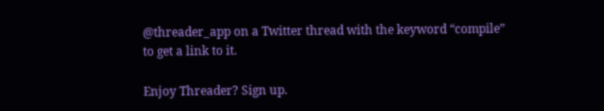@threader_app on a Twitter thread with the keyword “compile” to get a link to it.

Enjoy Threader? Sign up.